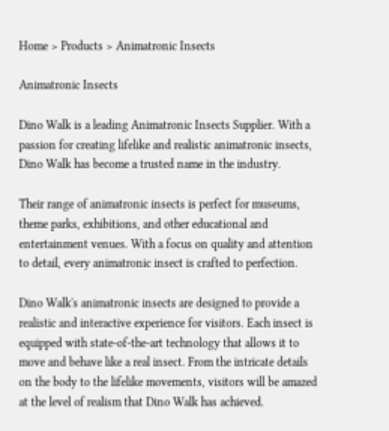Home > Products > Animatronic Insects

Animatronic Insects

Dino Walk is a leading Animatronic Insects Supplier. With a passion for creating lifelike and realistic animatronic insects, Dino Walk has become a trusted name in the industry.

Their range of animatronic insects is perfect for museums, theme parks, exhibitions, and other educational and entertainment venues. With a focus on quality and attention to detail, every animatronic insect is crafted to perfection.

Dino Walk's animatronic insects are designed to provide a realistic and interactive experience for visitors. Each insect is equipped with state-of-the-art technology that allows it to move and behave like a real insect. From the intricate details on the body to the lifelike movements, visitors will be amazed at the level of realism that Dino Walk has achieved.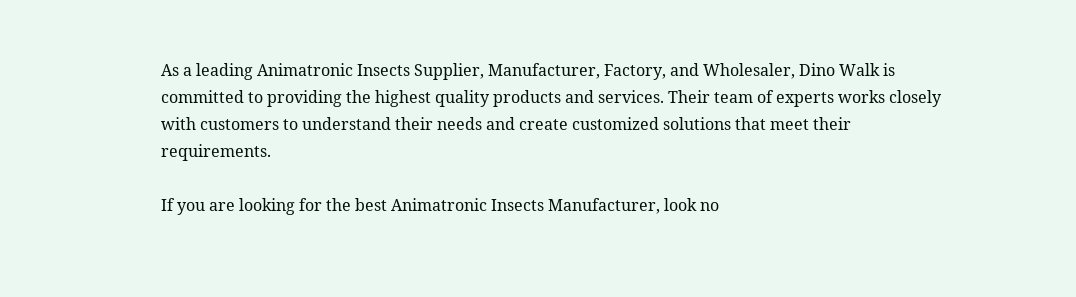As a leading Animatronic Insects Supplier, Manufacturer, Factory, and Wholesaler, Dino Walk is committed to providing the highest quality products and services. Their team of experts works closely with customers to understand their needs and create customized solutions that meet their requirements.

If you are looking for the best Animatronic Insects Manufacturer, look no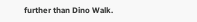further than Dino Walk.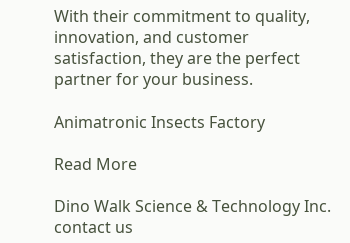With their commitment to quality, innovation, and customer satisfaction, they are the perfect partner for your business.

Animatronic Insects Factory

Read More

Dino Walk Science & Technology Inc.
contact us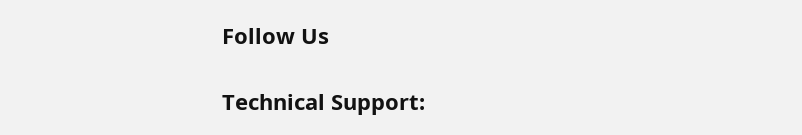Follow Us

Technical Support: